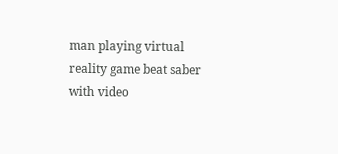man playing virtual reality game beat saber with video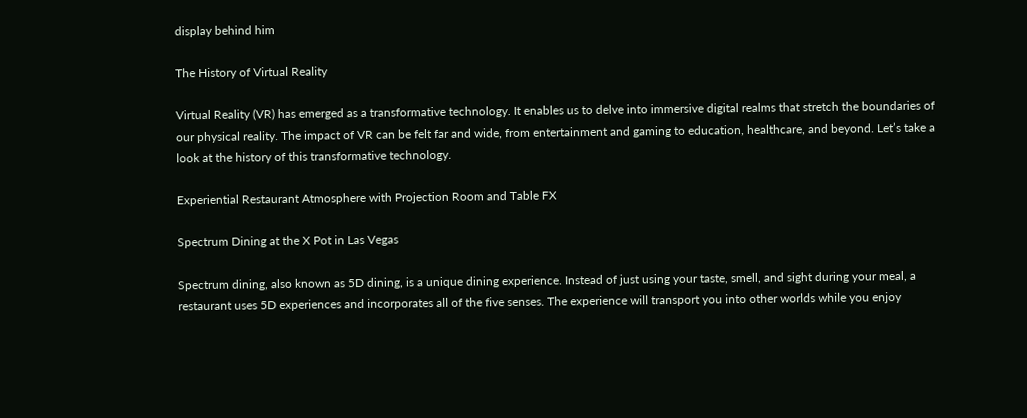display behind him

The History of Virtual Reality

Virtual Reality (VR) has emerged as a transformative technology. It enables us to delve into immersive digital realms that stretch the boundaries of our physical reality. The impact of VR can be felt far and wide, from entertainment and gaming to education, healthcare, and beyond. Let’s take a look at the history of this transformative technology.

Experiential Restaurant Atmosphere with Projection Room and Table FX

Spectrum Dining at the X Pot in Las Vegas

Spectrum dining, also known as 5D dining, is a unique dining experience. Instead of just using your taste, smell, and sight during your meal, a restaurant uses 5D experiences and incorporates all of the five senses. The experience will transport you into other worlds while you enjoy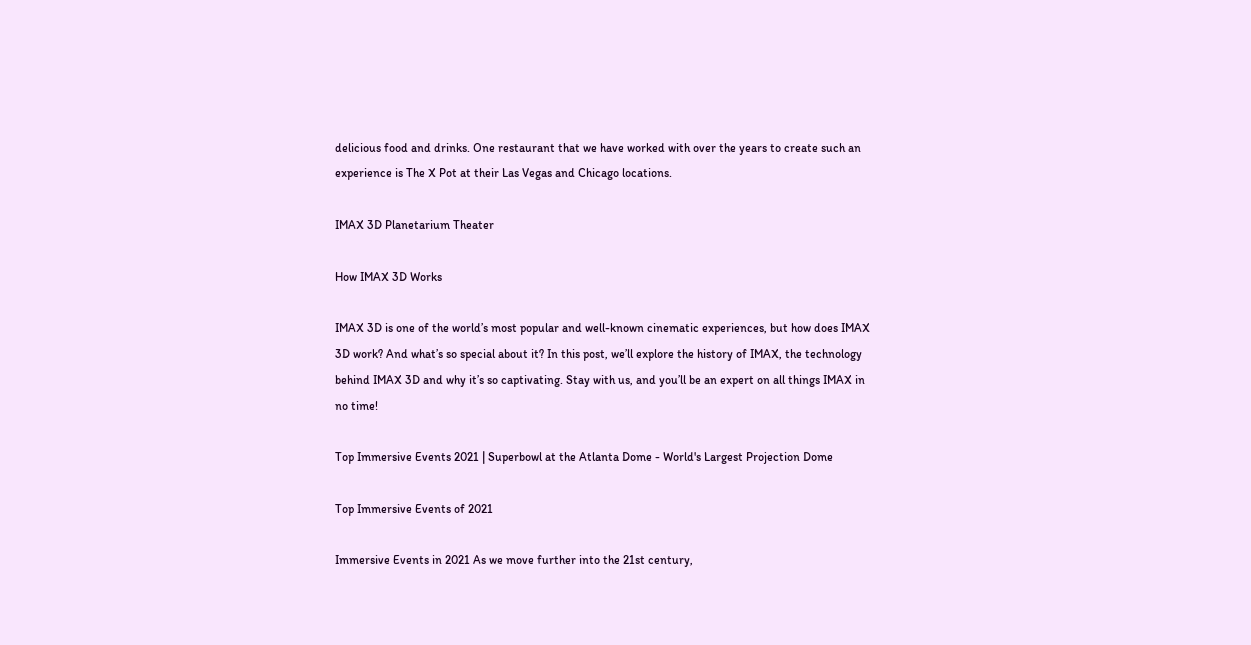delicious food and drinks. One restaurant that we have worked with over the years to create such an experience is The X Pot at their Las Vegas and Chicago locations.

IMAX 3D Planetarium Theater

How IMAX 3D Works

IMAX 3D is one of the world’s most popular and well-known cinematic experiences, but how does IMAX 3D work? And what’s so special about it? In this post, we’ll explore the history of IMAX, the technology behind IMAX 3D and why it’s so captivating. Stay with us, and you’ll be an expert on all things IMAX in no time!

Top Immersive Events 2021 | Superbowl at the Atlanta Dome - World's Largest Projection Dome

Top Immersive Events of 2021

Immersive Events in 2021 As we move further into the 21st century,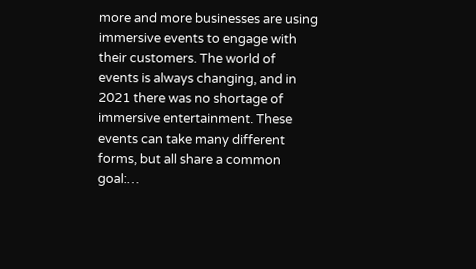more and more businesses are using immersive events to engage with their customers. The world of events is always changing, and in 2021 there was no shortage of immersive entertainment. These events can take many different forms, but all share a common goal:…